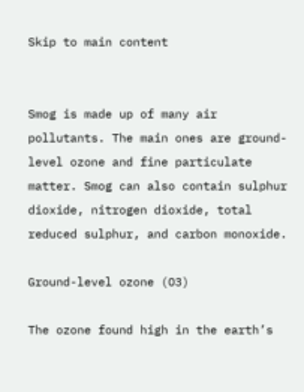Skip to main content


Smog is made up of many air pollutants. The main ones are ground-level ozone and fine particulate matter. Smog can also contain sulphur dioxide, nitrogen dioxide, total reduced sulphur, and carbon monoxide.

Ground-level ozone (O3)

The ozone found high in the earth’s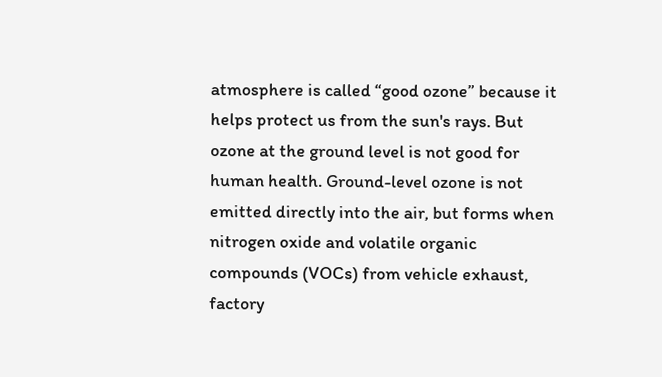atmosphere is called “good ozone” because it helps protect us from the sun's rays. But ozone at the ground level is not good for human health. Ground-level ozone is not emitted directly into the air, but forms when nitrogen oxide and volatile organic compounds (VOCs) from vehicle exhaust, factory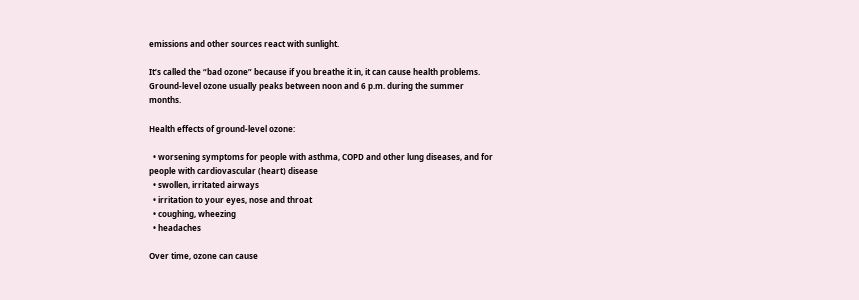emissions and other sources react with sunlight.

It’s called the “bad ozone” because if you breathe it in, it can cause health problems. Ground-level ozone usually peaks between noon and 6 p.m. during the summer months.

Health effects of ground-level ozone:

  • worsening symptoms for people with asthma, COPD and other lung diseases, and for people with cardiovascular (heart) disease
  • swollen, irritated airways
  • irritation to your eyes, nose and throat
  • coughing, wheezing
  • headaches

Over time, ozone can cause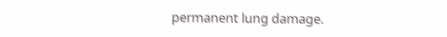permanent lung damage.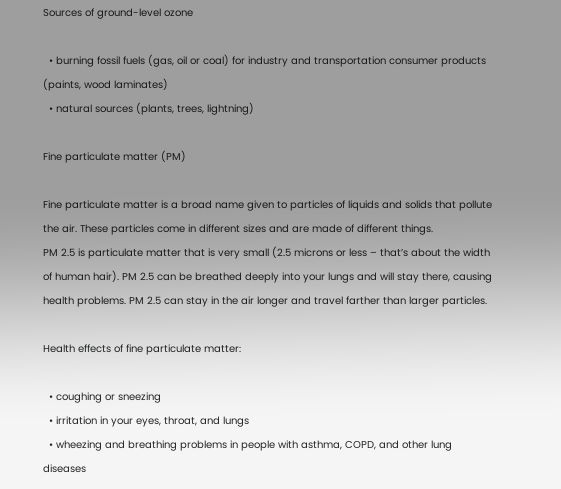Sources of ground-level ozone

  • burning fossil fuels (gas, oil or coal) for industry and transportation consumer products (paints, wood laminates)
  • natural sources (plants, trees, lightning)

Fine particulate matter (PM)

Fine particulate matter is a broad name given to particles of liquids and solids that pollute the air. These particles come in different sizes and are made of different things.
PM 2.5 is particulate matter that is very small (2.5 microns or less – that’s about the width of human hair). PM 2.5 can be breathed deeply into your lungs and will stay there, causing health problems. PM 2.5 can stay in the air longer and travel farther than larger particles.

Health effects of fine particulate matter:

  • coughing or sneezing
  • irritation in your eyes, throat, and lungs
  • wheezing and breathing problems in people with asthma, COPD, and other lung diseases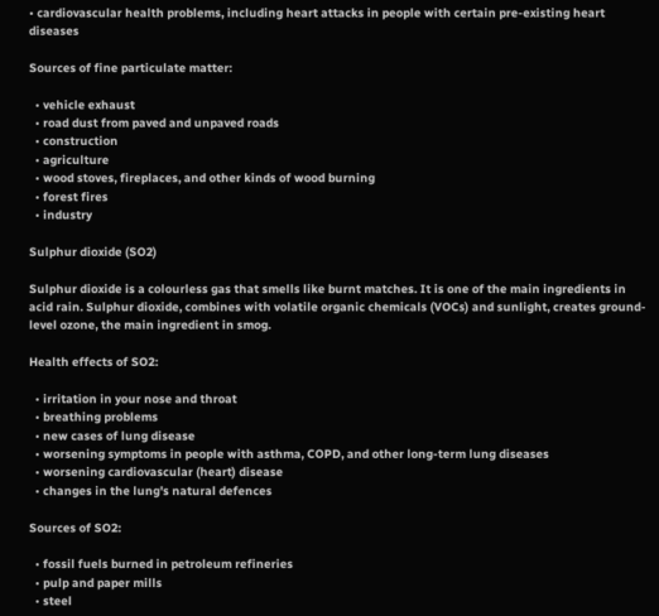• cardiovascular health problems, including heart attacks in people with certain pre-existing heart diseases

Sources of fine particulate matter:

  • vehicle exhaust
  • road dust from paved and unpaved roads
  • construction
  • agriculture
  • wood stoves, fireplaces, and other kinds of wood burning
  • forest fires
  • industry

Sulphur dioxide (SO2)

Sulphur dioxide is a colourless gas that smells like burnt matches. It is one of the main ingredients in acid rain. Sulphur dioxide, combines with volatile organic chemicals (VOCs) and sunlight, creates ground-level ozone, the main ingredient in smog.

Health effects of SO2:

  • irritation in your nose and throat
  • breathing problems
  • new cases of lung disease
  • worsening symptoms in people with asthma, COPD, and other long-term lung diseases
  • worsening cardiovascular (heart) disease
  • changes in the lung's natural defences

Sources of SO2:

  • fossil fuels burned in petroleum refineries
  • pulp and paper mills
  • steel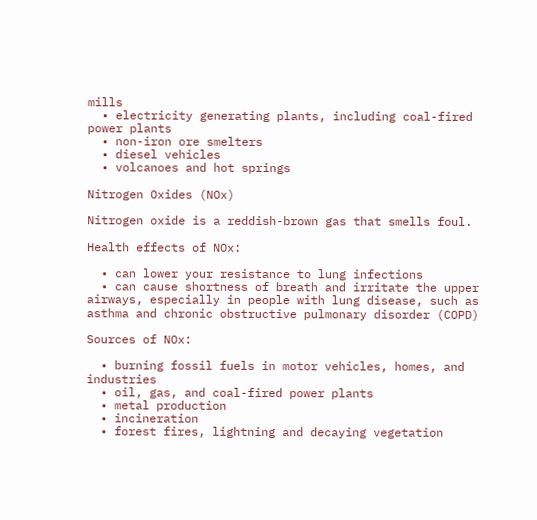mills
  • electricity generating plants, including coal-fired power plants
  • non-iron ore smelters
  • diesel vehicles
  • volcanoes and hot springs

Nitrogen Oxides (NOx)

Nitrogen oxide is a reddish-brown gas that smells foul.

Health effects of NOx:

  • can lower your resistance to lung infections
  • can cause shortness of breath and irritate the upper airways, especially in people with lung disease, such as asthma and chronic obstructive pulmonary disorder (COPD)

Sources of NOx:

  • burning fossil fuels in motor vehicles, homes, and industries
  • oil, gas, and coal-fired power plants
  • metal production
  • incineration
  • forest fires, lightning and decaying vegetation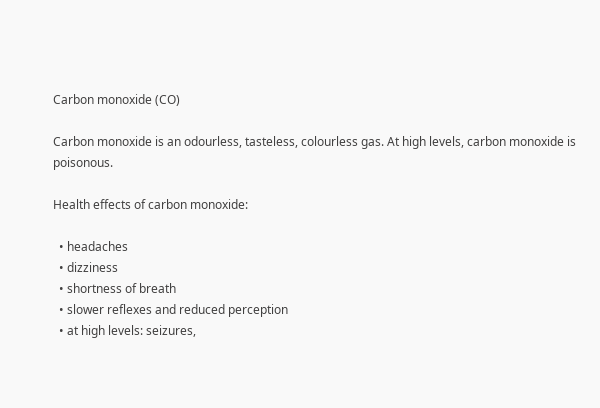Carbon monoxide (CO)

Carbon monoxide is an odourless, tasteless, colourless gas. At high levels, carbon monoxide is poisonous.

Health effects of carbon monoxide:

  • headaches
  • dizziness
  • shortness of breath
  • slower reflexes and reduced perception
  • at high levels: seizures,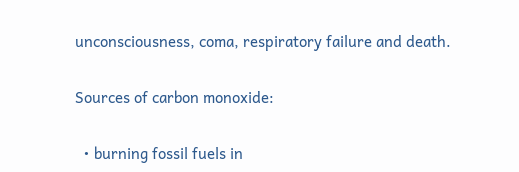unconsciousness, coma, respiratory failure and death.

Sources of carbon monoxide:

  • burning fossil fuels in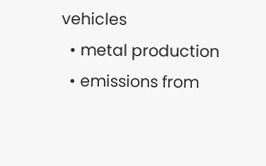vehicles
  • metal production
  • emissions from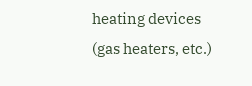heating devices (gas heaters, etc.)